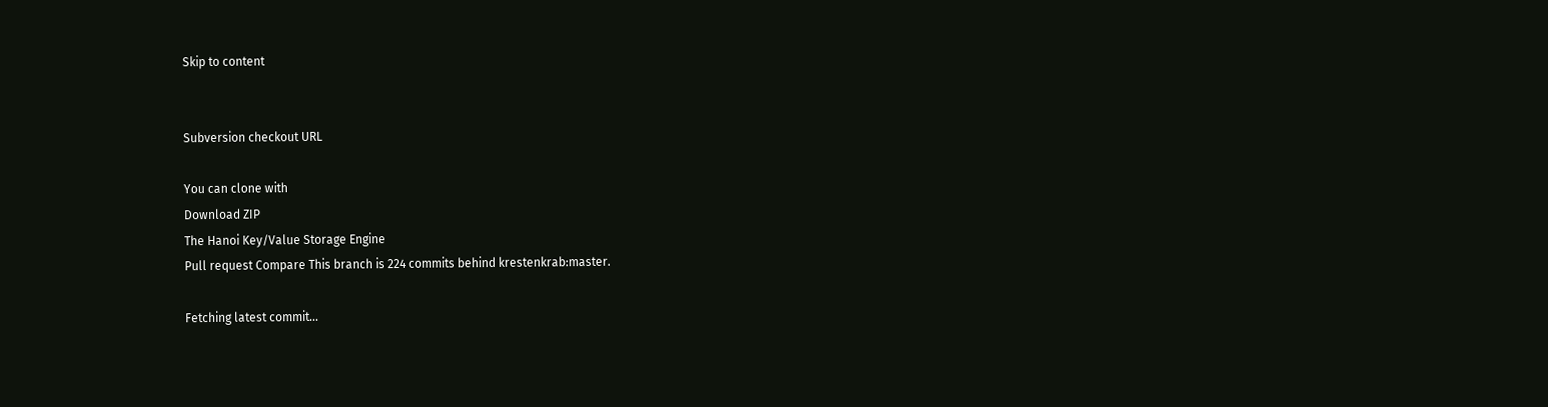Skip to content


Subversion checkout URL

You can clone with
Download ZIP
The Hanoi Key/Value Storage Engine
Pull request Compare This branch is 224 commits behind krestenkrab:master.

Fetching latest commit…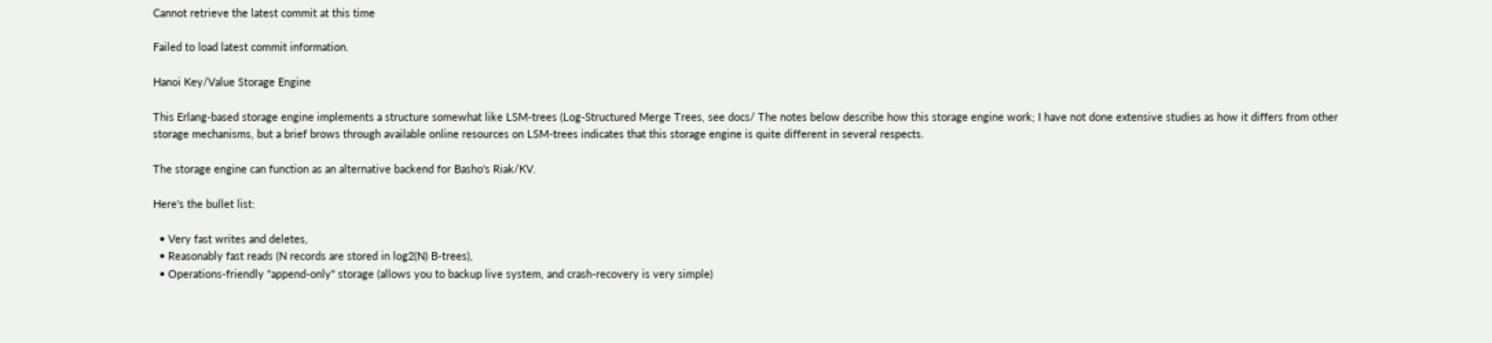Cannot retrieve the latest commit at this time

Failed to load latest commit information.

Hanoi Key/Value Storage Engine

This Erlang-based storage engine implements a structure somewhat like LSM-trees (Log-Structured Merge Trees, see docs/ The notes below describe how this storage engine work; I have not done extensive studies as how it differs from other storage mechanisms, but a brief brows through available online resources on LSM-trees indicates that this storage engine is quite different in several respects.

The storage engine can function as an alternative backend for Basho's Riak/KV.

Here's the bullet list:

  • Very fast writes and deletes,
  • Reasonably fast reads (N records are stored in log2(N) B-trees),
  • Operations-friendly "append-only" storage (allows you to backup live system, and crash-recovery is very simple)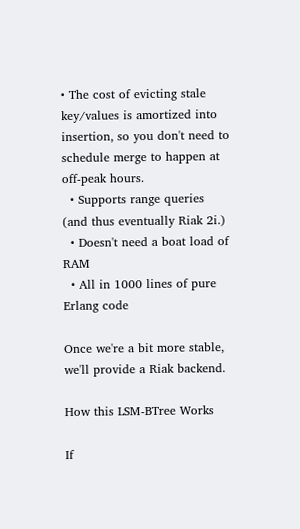• The cost of evicting stale key/values is amortized into insertion, so you don't need to schedule merge to happen at off-peak hours.
  • Supports range queries (and thus eventually Riak 2i.)
  • Doesn't need a boat load of RAM
  • All in 1000 lines of pure Erlang code

Once we're a bit more stable, we'll provide a Riak backend.

How this LSM-BTree Works

If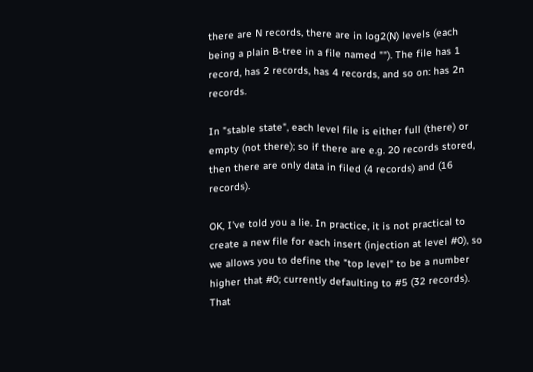there are N records, there are in log2(N) levels (each being a plain B-tree in a file named ""). The file has 1 record, has 2 records, has 4 records, and so on: has 2n records.

In "stable state", each level file is either full (there) or empty (not there); so if there are e.g. 20 records stored, then there are only data in filed (4 records) and (16 records).

OK, I've told you a lie. In practice, it is not practical to create a new file for each insert (injection at level #0), so we allows you to define the "top level" to be a number higher that #0; currently defaulting to #5 (32 records). That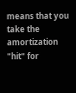means that you take the amortization "hit" for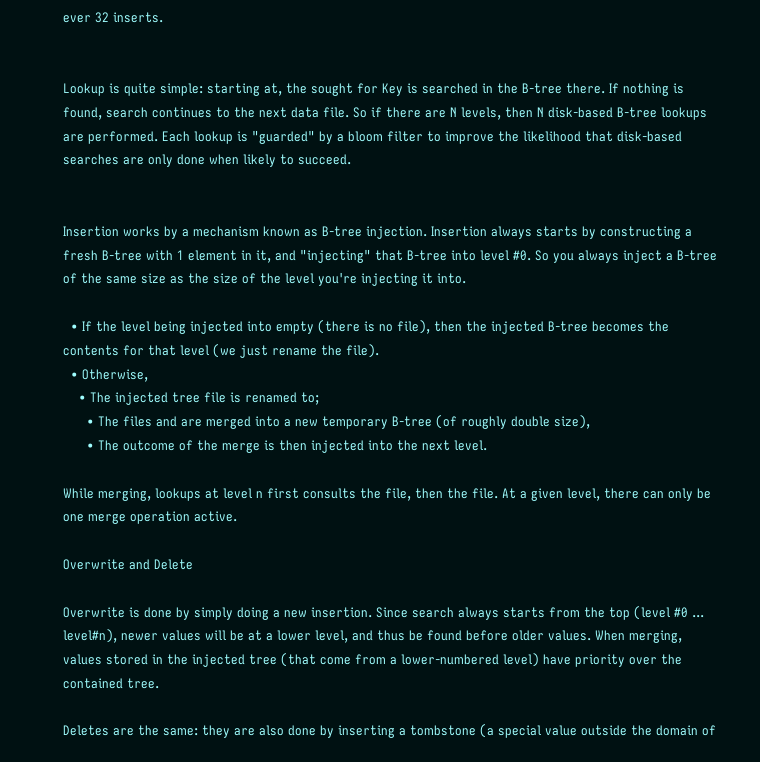ever 32 inserts.


Lookup is quite simple: starting at, the sought for Key is searched in the B-tree there. If nothing is found, search continues to the next data file. So if there are N levels, then N disk-based B-tree lookups are performed. Each lookup is "guarded" by a bloom filter to improve the likelihood that disk-based searches are only done when likely to succeed.


Insertion works by a mechanism known as B-tree injection. Insertion always starts by constructing a fresh B-tree with 1 element in it, and "injecting" that B-tree into level #0. So you always inject a B-tree of the same size as the size of the level you're injecting it into.

  • If the level being injected into empty (there is no file), then the injected B-tree becomes the contents for that level (we just rename the file).
  • Otherwise,
    • The injected tree file is renamed to;
      • The files and are merged into a new temporary B-tree (of roughly double size),
      • The outcome of the merge is then injected into the next level.

While merging, lookups at level n first consults the file, then the file. At a given level, there can only be one merge operation active.

Overwrite and Delete

Overwrite is done by simply doing a new insertion. Since search always starts from the top (level #0 ... level#n), newer values will be at a lower level, and thus be found before older values. When merging, values stored in the injected tree (that come from a lower-numbered level) have priority over the contained tree.

Deletes are the same: they are also done by inserting a tombstone (a special value outside the domain of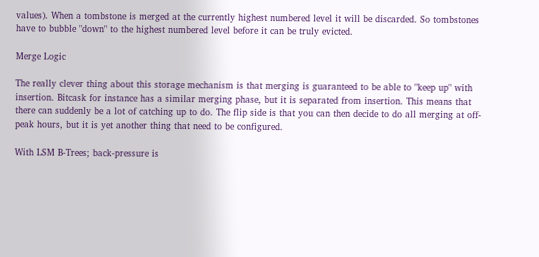values). When a tombstone is merged at the currently highest numbered level it will be discarded. So tombstones have to bubble "down" to the highest numbered level before it can be truly evicted.

Merge Logic

The really clever thing about this storage mechanism is that merging is guaranteed to be able to "keep up" with insertion. Bitcask for instance has a similar merging phase, but it is separated from insertion. This means that there can suddenly be a lot of catching up to do. The flip side is that you can then decide to do all merging at off-peak hours, but it is yet another thing that need to be configured.

With LSM B-Trees; back-pressure is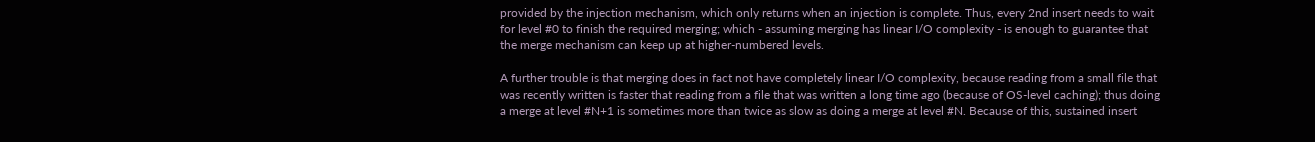provided by the injection mechanism, which only returns when an injection is complete. Thus, every 2nd insert needs to wait for level #0 to finish the required merging; which - assuming merging has linear I/O complexity - is enough to guarantee that the merge mechanism can keep up at higher-numbered levels.

A further trouble is that merging does in fact not have completely linear I/O complexity, because reading from a small file that was recently written is faster that reading from a file that was written a long time ago (because of OS-level caching); thus doing a merge at level #N+1 is sometimes more than twice as slow as doing a merge at level #N. Because of this, sustained insert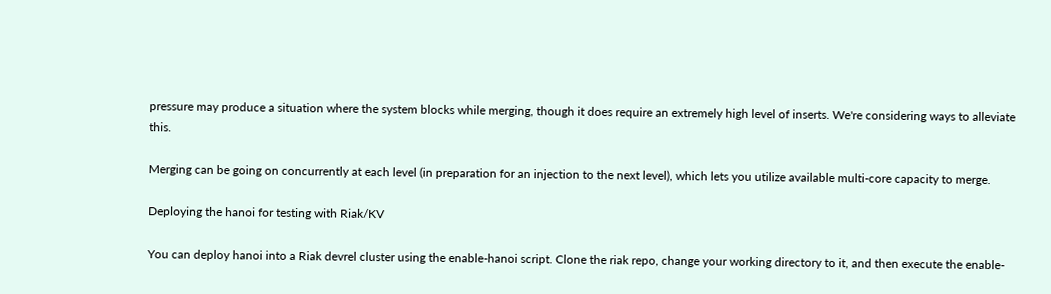pressure may produce a situation where the system blocks while merging, though it does require an extremely high level of inserts. We're considering ways to alleviate this.

Merging can be going on concurrently at each level (in preparation for an injection to the next level), which lets you utilize available multi-core capacity to merge.

Deploying the hanoi for testing with Riak/KV

You can deploy hanoi into a Riak devrel cluster using the enable-hanoi script. Clone the riak repo, change your working directory to it, and then execute the enable-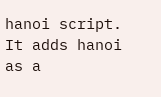hanoi script. It adds hanoi as a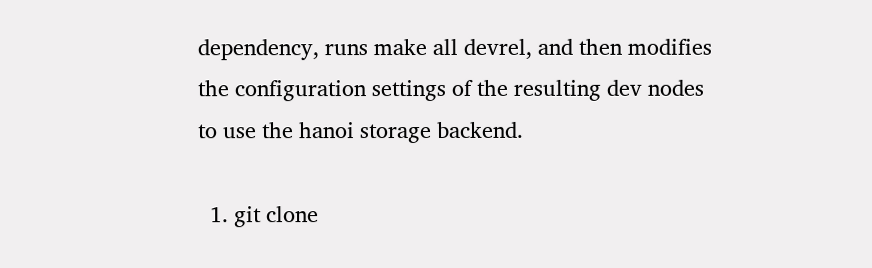dependency, runs make all devrel, and then modifies the configuration settings of the resulting dev nodes to use the hanoi storage backend.

  1. git clone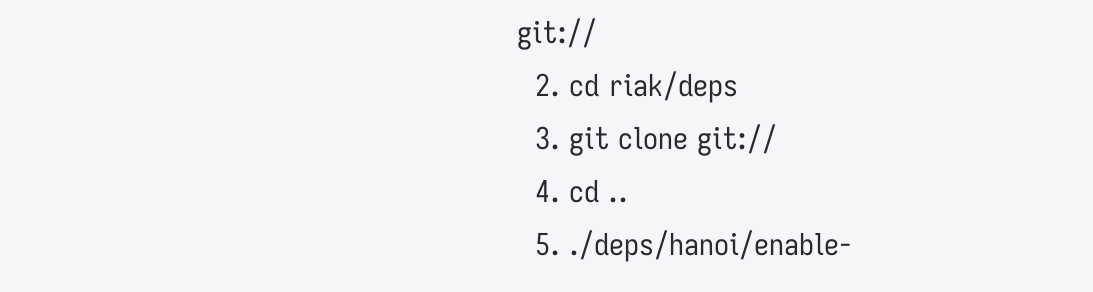git://
  2. cd riak/deps
  3. git clone git://
  4. cd ..
  5. ./deps/hanoi/enable-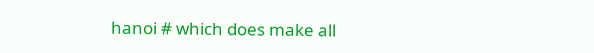hanoi # which does make all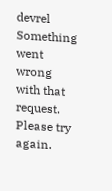devrel
Something went wrong with that request. Please try again.